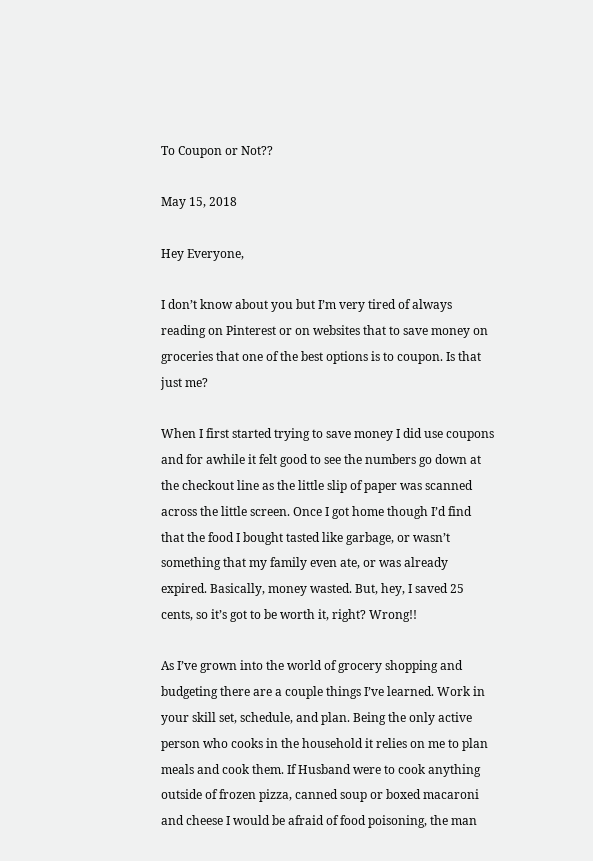To Coupon or Not??

May 15, 2018

Hey Everyone,

I don’t know about you but I’m very tired of always reading on Pinterest or on websites that to save money on groceries that one of the best options is to coupon. Is that just me?

When I first started trying to save money I did use coupons and for awhile it felt good to see the numbers go down at the checkout line as the little slip of paper was scanned across the little screen. Once I got home though I’d find that the food I bought tasted like garbage, or wasn’t something that my family even ate, or was already expired. Basically, money wasted. But, hey, I saved 25 cents, so it’s got to be worth it, right? Wrong!!

As I’ve grown into the world of grocery shopping and budgeting there are a couple things I’ve learned. Work in your skill set, schedule, and plan. Being the only active person who cooks in the household it relies on me to plan meals and cook them. If Husband were to cook anything outside of frozen pizza, canned soup or boxed macaroni and cheese I would be afraid of food poisoning, the man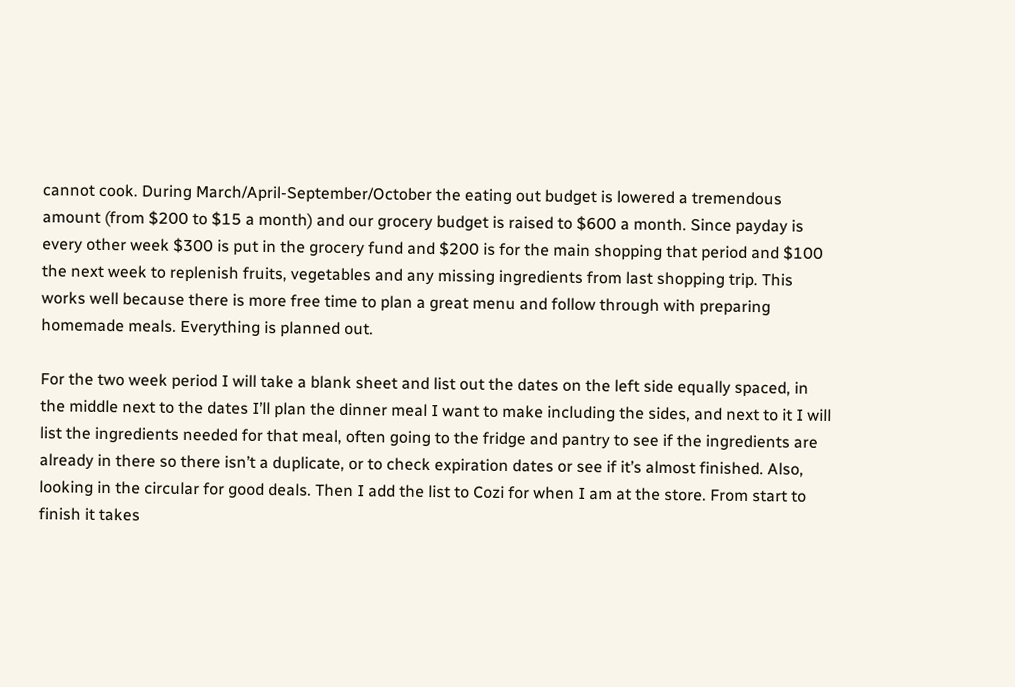cannot cook. During March/April-September/October the eating out budget is lowered a tremendous amount (from $200 to $15 a month) and our grocery budget is raised to $600 a month. Since payday is every other week $300 is put in the grocery fund and $200 is for the main shopping that period and $100 the next week to replenish fruits, vegetables and any missing ingredients from last shopping trip. This works well because there is more free time to plan a great menu and follow through with preparing homemade meals. Everything is planned out.

For the two week period I will take a blank sheet and list out the dates on the left side equally spaced, in the middle next to the dates I’ll plan the dinner meal I want to make including the sides, and next to it I will list the ingredients needed for that meal, often going to the fridge and pantry to see if the ingredients are already in there so there isn’t a duplicate, or to check expiration dates or see if it’s almost finished. Also, looking in the circular for good deals. Then I add the list to Cozi for when I am at the store. From start to finish it takes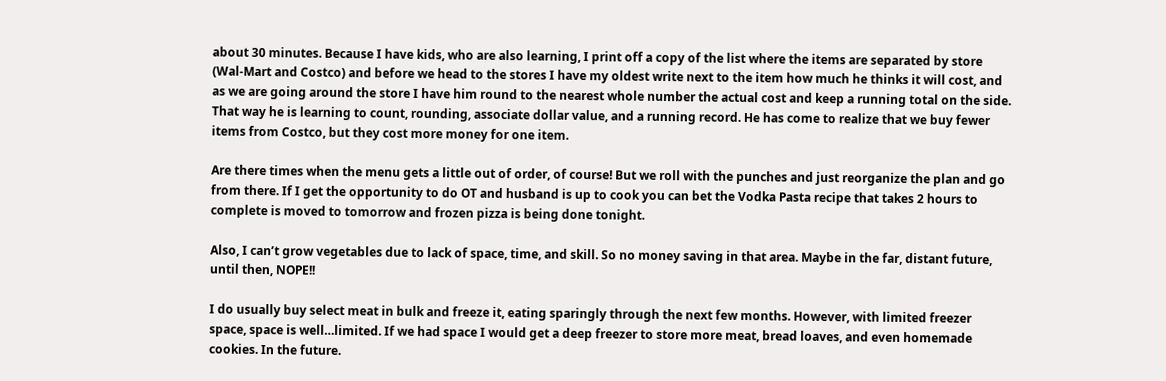about 30 minutes. Because I have kids, who are also learning, I print off a copy of the list where the items are separated by store (Wal-Mart and Costco) and before we head to the stores I have my oldest write next to the item how much he thinks it will cost, and as we are going around the store I have him round to the nearest whole number the actual cost and keep a running total on the side. That way he is learning to count, rounding, associate dollar value, and a running record. He has come to realize that we buy fewer items from Costco, but they cost more money for one item.

Are there times when the menu gets a little out of order, of course! But we roll with the punches and just reorganize the plan and go from there. If I get the opportunity to do OT and husband is up to cook you can bet the Vodka Pasta recipe that takes 2 hours to complete is moved to tomorrow and frozen pizza is being done tonight.

Also, I can’t grow vegetables due to lack of space, time, and skill. So no money saving in that area. Maybe in the far, distant future, until then, NOPE!!

I do usually buy select meat in bulk and freeze it, eating sparingly through the next few months. However, with limited freezer space, space is well…limited. If we had space I would get a deep freezer to store more meat, bread loaves, and even homemade cookies. In the future.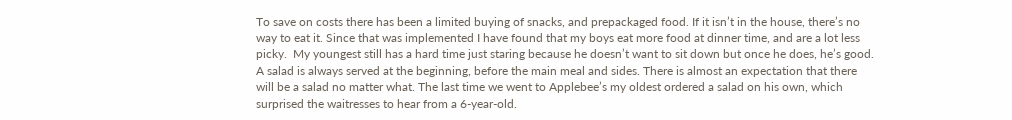To save on costs there has been a limited buying of snacks, and prepackaged food. If it isn’t in the house, there’s no way to eat it. Since that was implemented I have found that my boys eat more food at dinner time, and are a lot less picky.  My youngest still has a hard time just staring because he doesn’t want to sit down but once he does, he’s good. A salad is always served at the beginning, before the main meal and sides. There is almost an expectation that there will be a salad no matter what. The last time we went to Applebee’s my oldest ordered a salad on his own, which surprised the waitresses to hear from a 6-year-old.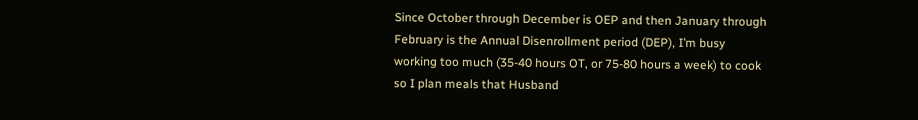Since October through December is OEP and then January through February is the Annual Disenrollment period (DEP), I’m busy working too much (35-40 hours OT, or 75-80 hours a week) to cook so I plan meals that Husband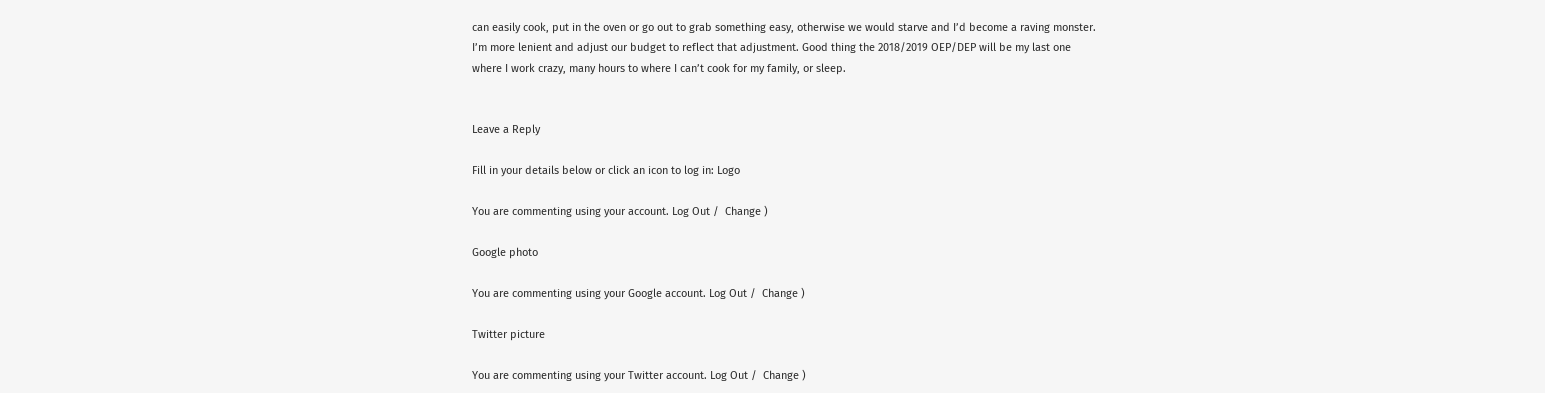can easily cook, put in the oven or go out to grab something easy, otherwise we would starve and I’d become a raving monster. I’m more lenient and adjust our budget to reflect that adjustment. Good thing the 2018/2019 OEP/DEP will be my last one where I work crazy, many hours to where I can’t cook for my family, or sleep.


Leave a Reply

Fill in your details below or click an icon to log in: Logo

You are commenting using your account. Log Out /  Change )

Google photo

You are commenting using your Google account. Log Out /  Change )

Twitter picture

You are commenting using your Twitter account. Log Out /  Change )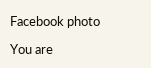Facebook photo

You are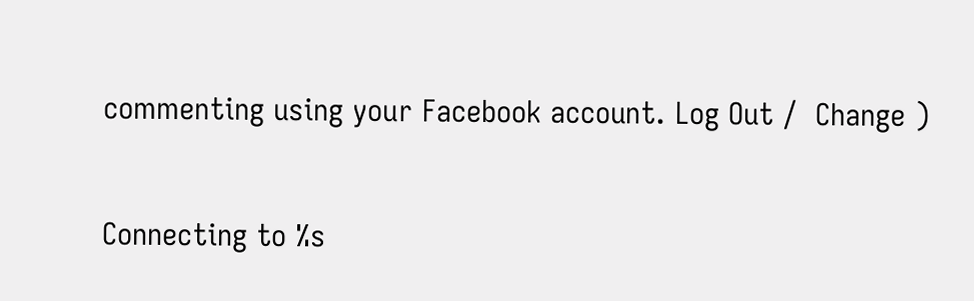commenting using your Facebook account. Log Out /  Change )

Connecting to %s